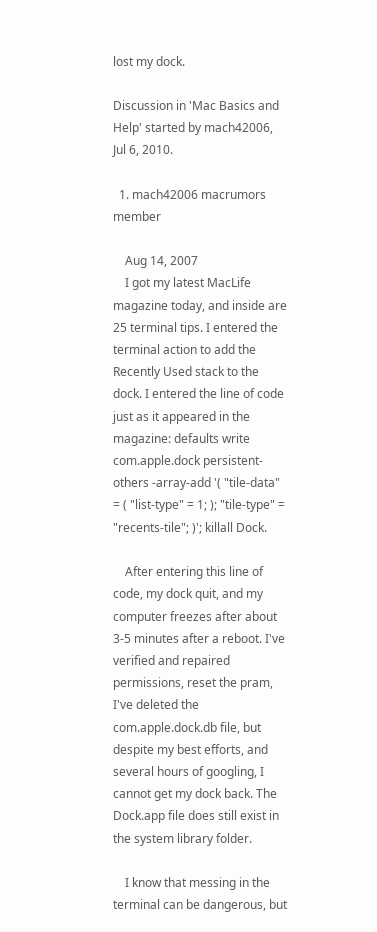lost my dock.

Discussion in 'Mac Basics and Help' started by mach42006, Jul 6, 2010.

  1. mach42006 macrumors member

    Aug 14, 2007
    I got my latest MacLife magazine today, and inside are 25 terminal tips. I entered the terminal action to add the Recently Used stack to the dock. I entered the line of code just as it appeared in the magazine: defaults write com.apple.dock persistent-others -array-add '( "tile-data" = ( "list-type" = 1; ); "tile-type" = "recents-tile"; )'; killall Dock.

    After entering this line of code, my dock quit, and my computer freezes after about 3-5 minutes after a reboot. I've verified and repaired permissions, reset the pram, I've deleted the com.apple.dock.db file, but despite my best efforts, and several hours of googling, I cannot get my dock back. The Dock.app file does still exist in the system library folder.

    I know that messing in the terminal can be dangerous, but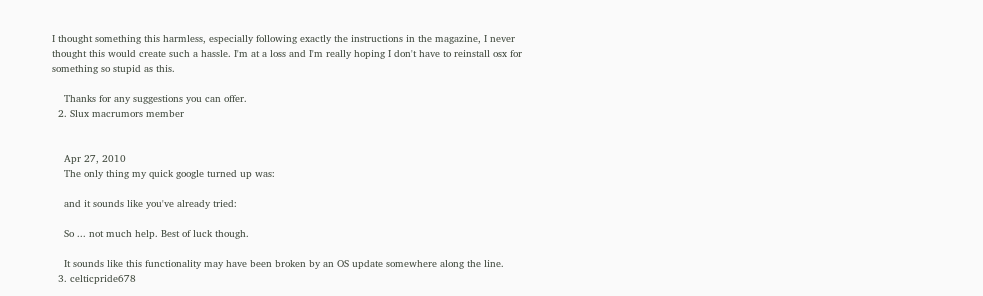I thought something this harmless, especially following exactly the instructions in the magazine, I never thought this would create such a hassle. I'm at a loss and I'm really hoping I don't have to reinstall osx for something so stupid as this.

    Thanks for any suggestions you can offer.
  2. Slux macrumors member


    Apr 27, 2010
    The only thing my quick google turned up was:

    and it sounds like you've already tried:

    So ... not much help. Best of luck though.

    It sounds like this functionality may have been broken by an OS update somewhere along the line.
  3. celticpride678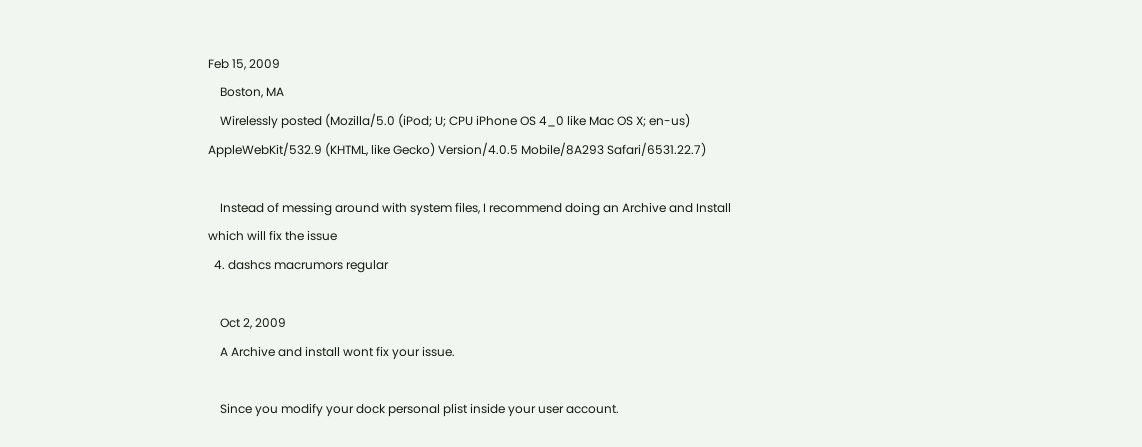Feb 15, 2009
    Boston, MA
    Wirelessly posted (Mozilla/5.0 (iPod; U; CPU iPhone OS 4_0 like Mac OS X; en-us) AppleWebKit/532.9 (KHTML, like Gecko) Version/4.0.5 Mobile/8A293 Safari/6531.22.7)

    Instead of messing around with system files, I recommend doing an Archive and Install which will fix the issue
  4. dashcs macrumors regular

    Oct 2, 2009
    A Archive and install wont fix your issue.

    Since you modify your dock personal plist inside your user account.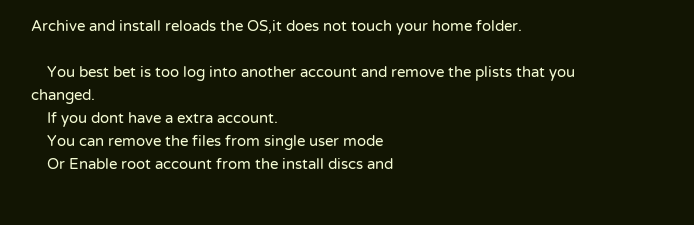Archive and install reloads the OS,it does not touch your home folder.

    You best bet is too log into another account and remove the plists that you changed.
    If you dont have a extra account.
    You can remove the files from single user mode
    Or Enable root account from the install discs and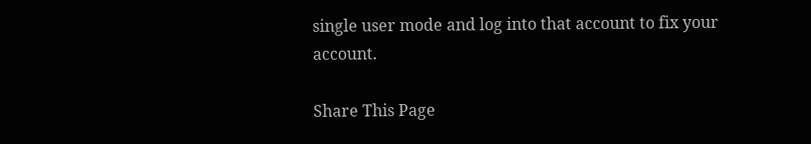single user mode and log into that account to fix your account.

Share This Page